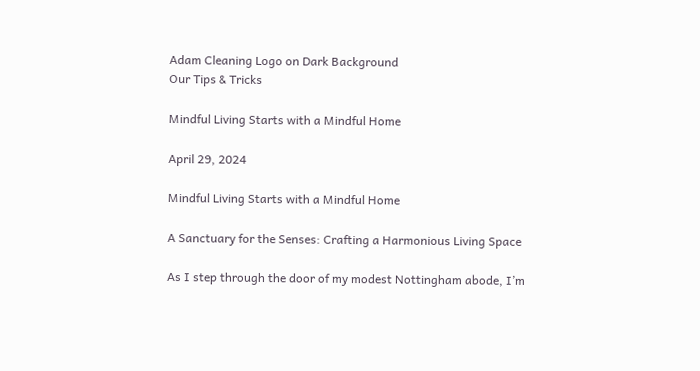Adam Cleaning Logo on Dark Background
Our Tips & Tricks

Mindful Living Starts with a Mindful Home

April 29, 2024

Mindful Living Starts with a Mindful Home

A Sanctuary for the Senses: Crafting a Harmonious Living Space

As I step through the door of my modest Nottingham abode, I’m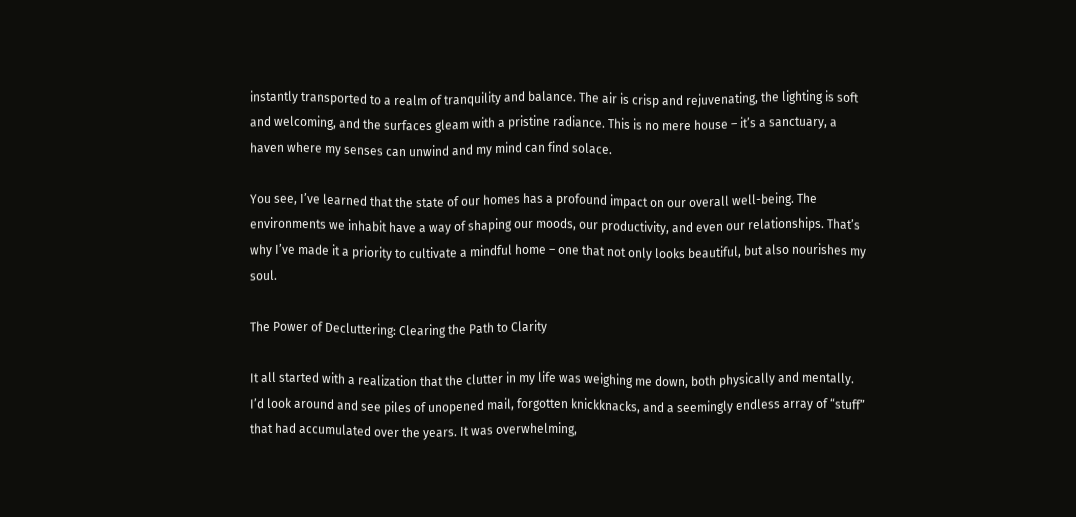instantly transported to a realm of tranquility and balance. The air is crisp and rejuvenating, the lighting is soft and welcoming, and the surfaces gleam with a pristine radiance. This is no mere house – it’s a sanctuary, a haven where my senses can unwind and my mind can find solace.

You see, I’ve learned that the state of our homes has a profound impact on our overall well-being. The environments we inhabit have a way of shaping our moods, our productivity, and even our relationships. That’s why I’ve made it a priority to cultivate a mindful home – one that not only looks beautiful, but also nourishes my soul.

The Power of Decluttering: Clearing the Path to Clarity

It all started with a realization that the clutter in my life was weighing me down, both physically and mentally. I’d look around and see piles of unopened mail, forgotten knickknacks, and a seemingly endless array of “stuff” that had accumulated over the years. It was overwhelming,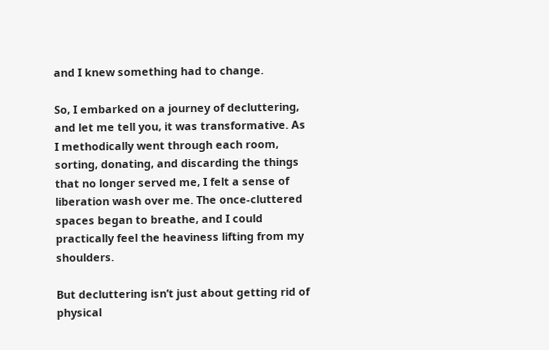and I knew something had to change.

So, I embarked on a journey of decluttering, and let me tell you, it was transformative. As I methodically went through each room, sorting, donating, and discarding the things that no longer served me, I felt a sense of liberation wash over me. The once-cluttered spaces began to breathe, and I could practically feel the heaviness lifting from my shoulders.

But decluttering isn’t just about getting rid of physical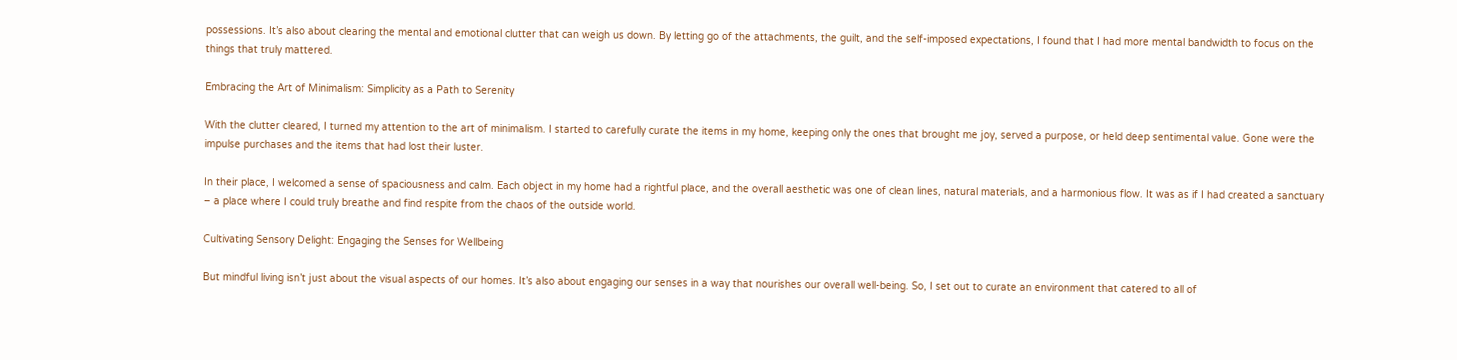possessions. It’s also about clearing the mental and emotional clutter that can weigh us down. By letting go of the attachments, the guilt, and the self-imposed expectations, I found that I had more mental bandwidth to focus on the things that truly mattered.

Embracing the Art of Minimalism: Simplicity as a Path to Serenity

With the clutter cleared, I turned my attention to the art of minimalism. I started to carefully curate the items in my home, keeping only the ones that brought me joy, served a purpose, or held deep sentimental value. Gone were the impulse purchases and the items that had lost their luster.

In their place, I welcomed a sense of spaciousness and calm. Each object in my home had a rightful place, and the overall aesthetic was one of clean lines, natural materials, and a harmonious flow. It was as if I had created a sanctuary – a place where I could truly breathe and find respite from the chaos of the outside world.

Cultivating Sensory Delight: Engaging the Senses for Wellbeing

But mindful living isn’t just about the visual aspects of our homes. It’s also about engaging our senses in a way that nourishes our overall well-being. So, I set out to curate an environment that catered to all of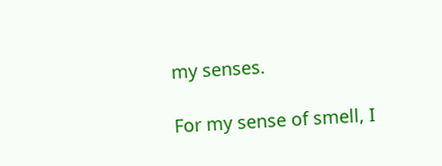my senses.

For my sense of smell, I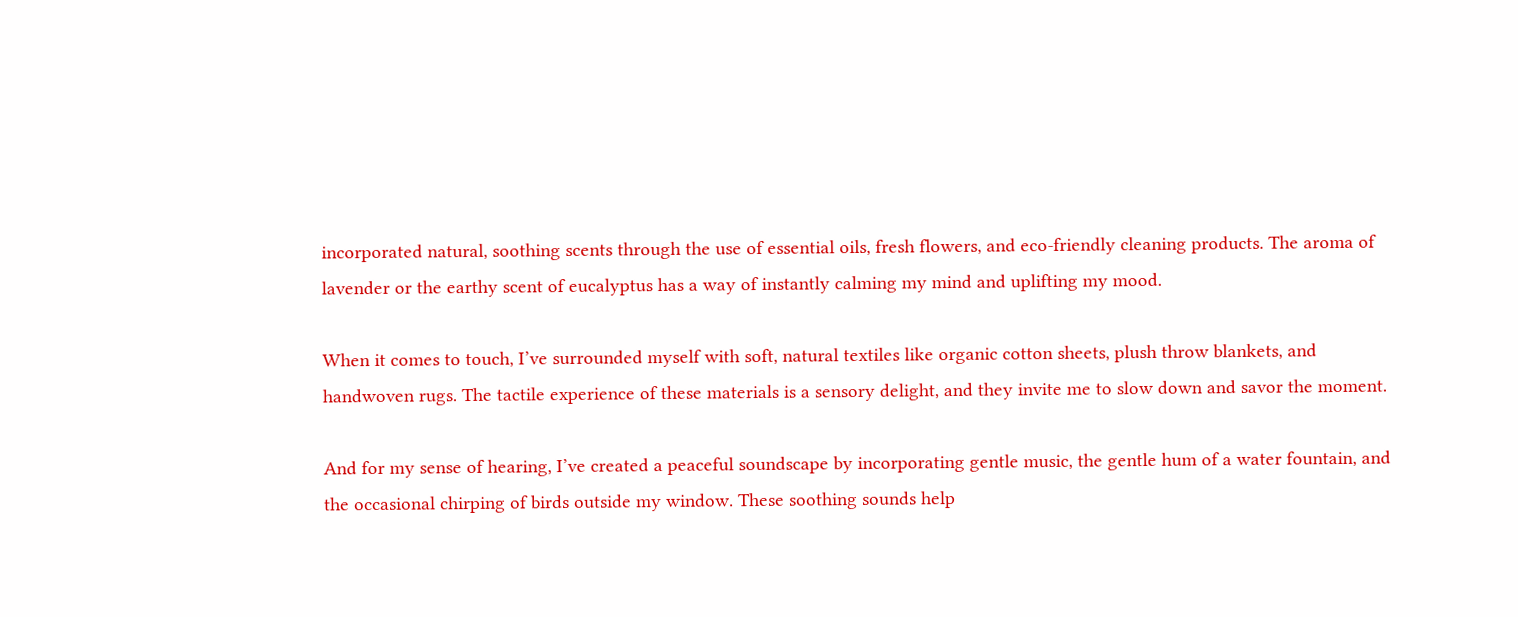incorporated natural, soothing scents through the use of essential oils, fresh flowers, and eco-friendly cleaning products. The aroma of lavender or the earthy scent of eucalyptus has a way of instantly calming my mind and uplifting my mood.

When it comes to touch, I’ve surrounded myself with soft, natural textiles like organic cotton sheets, plush throw blankets, and handwoven rugs. The tactile experience of these materials is a sensory delight, and they invite me to slow down and savor the moment.

And for my sense of hearing, I’ve created a peaceful soundscape by incorporating gentle music, the gentle hum of a water fountain, and the occasional chirping of birds outside my window. These soothing sounds help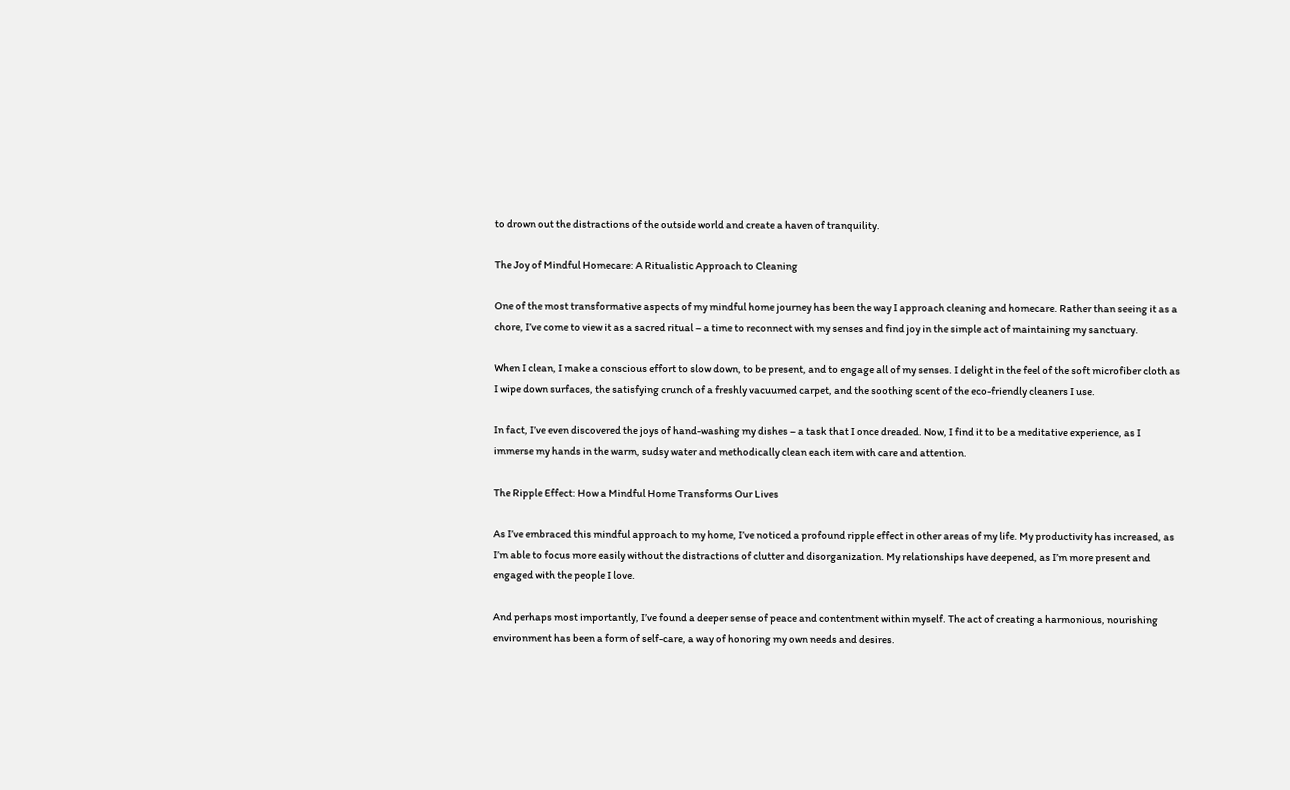to drown out the distractions of the outside world and create a haven of tranquility.

The Joy of Mindful Homecare: A Ritualistic Approach to Cleaning

One of the most transformative aspects of my mindful home journey has been the way I approach cleaning and homecare. Rather than seeing it as a chore, I’ve come to view it as a sacred ritual – a time to reconnect with my senses and find joy in the simple act of maintaining my sanctuary.

When I clean, I make a conscious effort to slow down, to be present, and to engage all of my senses. I delight in the feel of the soft microfiber cloth as I wipe down surfaces, the satisfying crunch of a freshly vacuumed carpet, and the soothing scent of the eco-friendly cleaners I use.

In fact, I’ve even discovered the joys of hand-washing my dishes – a task that I once dreaded. Now, I find it to be a meditative experience, as I immerse my hands in the warm, sudsy water and methodically clean each item with care and attention.

The Ripple Effect: How a Mindful Home Transforms Our Lives

As I’ve embraced this mindful approach to my home, I’ve noticed a profound ripple effect in other areas of my life. My productivity has increased, as I’m able to focus more easily without the distractions of clutter and disorganization. My relationships have deepened, as I’m more present and engaged with the people I love.

And perhaps most importantly, I’ve found a deeper sense of peace and contentment within myself. The act of creating a harmonious, nourishing environment has been a form of self-care, a way of honoring my own needs and desires.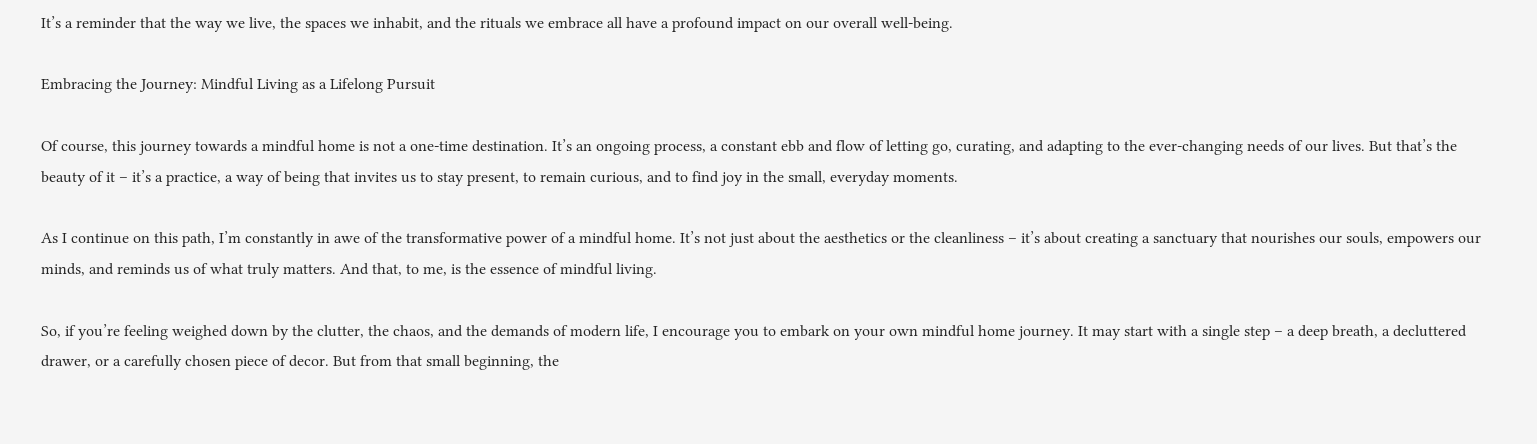It’s a reminder that the way we live, the spaces we inhabit, and the rituals we embrace all have a profound impact on our overall well-being.

Embracing the Journey: Mindful Living as a Lifelong Pursuit

Of course, this journey towards a mindful home is not a one-time destination. It’s an ongoing process, a constant ebb and flow of letting go, curating, and adapting to the ever-changing needs of our lives. But that’s the beauty of it – it’s a practice, a way of being that invites us to stay present, to remain curious, and to find joy in the small, everyday moments.

As I continue on this path, I’m constantly in awe of the transformative power of a mindful home. It’s not just about the aesthetics or the cleanliness – it’s about creating a sanctuary that nourishes our souls, empowers our minds, and reminds us of what truly matters. And that, to me, is the essence of mindful living.

So, if you’re feeling weighed down by the clutter, the chaos, and the demands of modern life, I encourage you to embark on your own mindful home journey. It may start with a single step – a deep breath, a decluttered drawer, or a carefully chosen piece of decor. But from that small beginning, the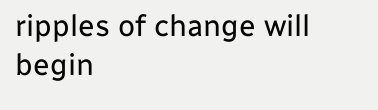ripples of change will begin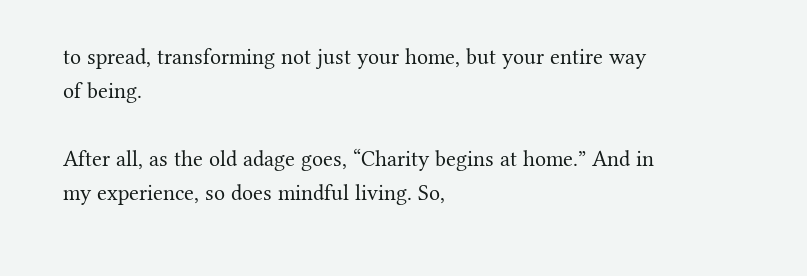to spread, transforming not just your home, but your entire way of being.

After all, as the old adage goes, “Charity begins at home.” And in my experience, so does mindful living. So,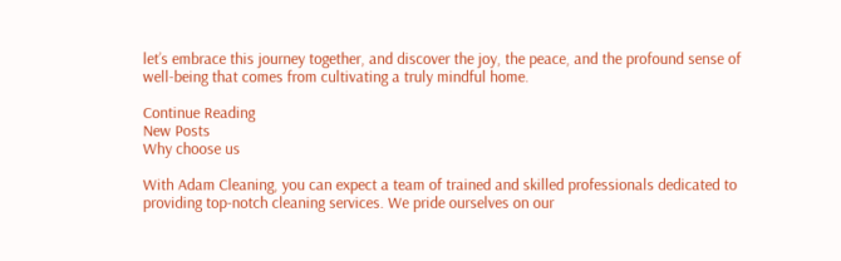let’s embrace this journey together, and discover the joy, the peace, and the profound sense of well-being that comes from cultivating a truly mindful home.

Continue Reading
New Posts
Why choose us

With Adam Cleaning, you can expect a team of trained and skilled professionals dedicated to providing top-notch cleaning services. We pride ourselves on our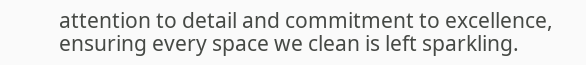attention to detail and commitment to excellence, ensuring every space we clean is left sparkling.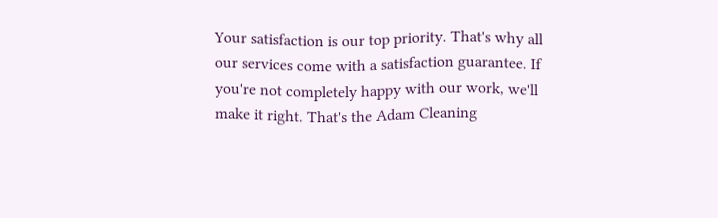Your satisfaction is our top priority. That's why all our services come with a satisfaction guarantee. If you're not completely happy with our work, we'll make it right. That's the Adam Cleaning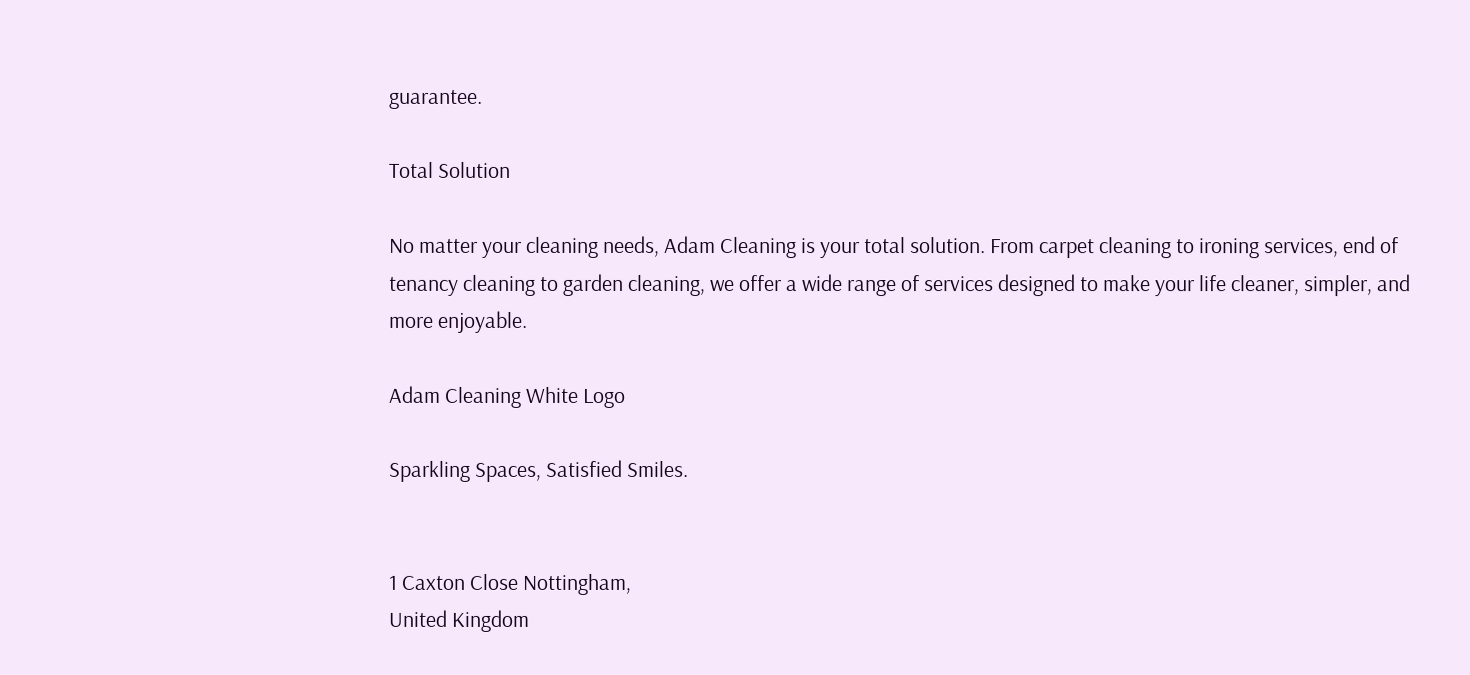guarantee.

Total Solution

No matter your cleaning needs, Adam Cleaning is your total solution. From carpet cleaning to ironing services, end of tenancy cleaning to garden cleaning, we offer a wide range of services designed to make your life cleaner, simpler, and more enjoyable.

Adam Cleaning White Logo

Sparkling Spaces, Satisfied Smiles.


1 Caxton Close Nottingham,
United Kingdom